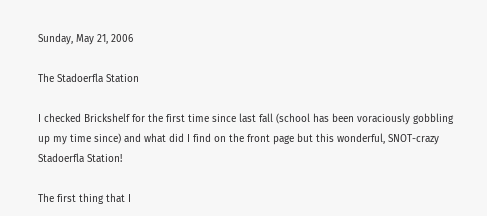Sunday, May 21, 2006

The Stadoerfla Station

I checked Brickshelf for the first time since last fall (school has been voraciously gobbling up my time since) and what did I find on the front page but this wonderful, SNOT-crazy Stadoerfla Station!

The first thing that I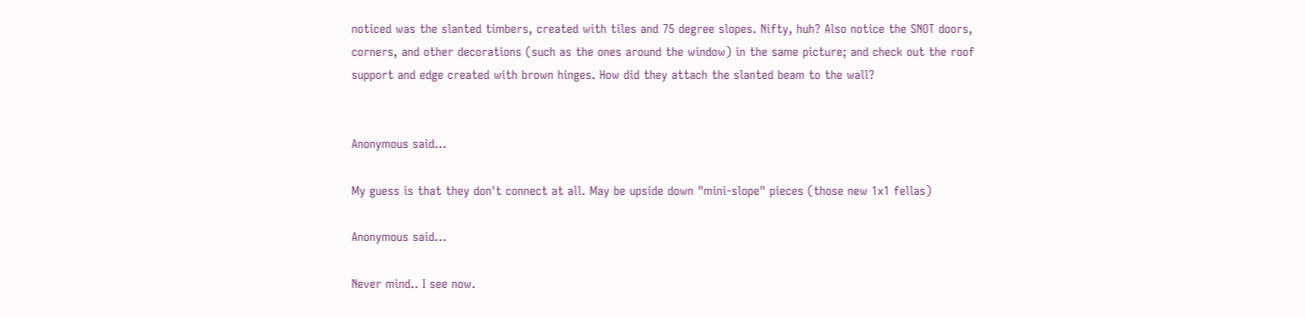noticed was the slanted timbers, created with tiles and 75 degree slopes. Nifty, huh? Also notice the SNOT doors, corners, and other decorations (such as the ones around the window) in the same picture; and check out the roof support and edge created with brown hinges. How did they attach the slanted beam to the wall?


Anonymous said...

My guess is that they don't connect at all. May be upside down "mini-slope" pieces (those new 1x1 fellas)

Anonymous said...

Never mind.. I see now.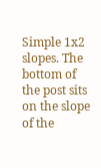Simple 1x2 slopes. The bottom of the post sits on the slope of the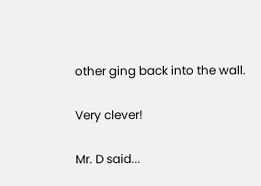other ging back into the wall.

Very clever!

Mr. D said...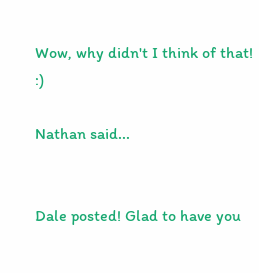Wow, why didn't I think of that! :)

Nathan said...


Dale posted! Glad to have you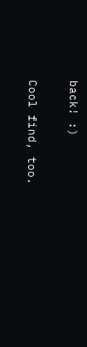back! :)

Cool find, too.